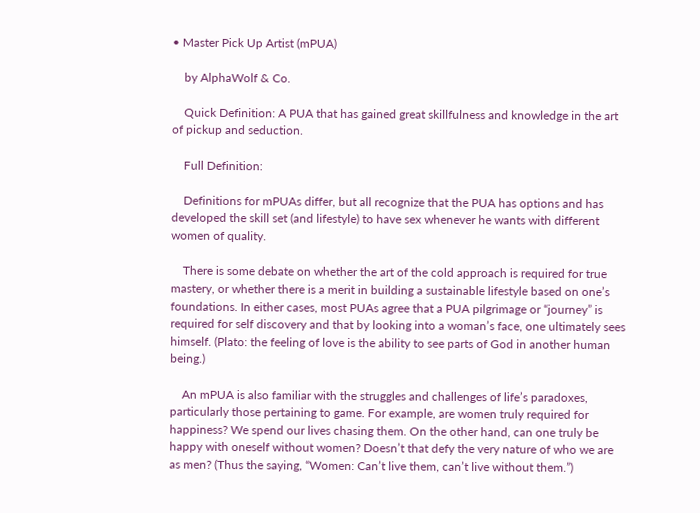• Master Pick Up Artist (mPUA)

    by AlphaWolf & Co.

    Quick Definition: A PUA that has gained great skillfulness and knowledge in the art of pickup and seduction.

    Full Definition:

    Definitions for mPUAs differ, but all recognize that the PUA has options and has developed the skill set (and lifestyle) to have sex whenever he wants with different women of quality.

    There is some debate on whether the art of the cold approach is required for true mastery, or whether there is a merit in building a sustainable lifestyle based on one’s foundations. In either cases, most PUAs agree that a PUA pilgrimage or “journey” is required for self discovery and that by looking into a woman’s face, one ultimately sees himself. (Plato: the feeling of love is the ability to see parts of God in another human being.)

    An mPUA is also familiar with the struggles and challenges of life’s paradoxes, particularly those pertaining to game. For example, are women truly required for happiness? We spend our lives chasing them. On the other hand, can one truly be happy with oneself without women? Doesn’t that defy the very nature of who we are as men? (Thus the saying, “Women: Can’t live them, can’t live without them.”)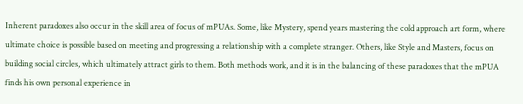Inherent paradoxes also occur in the skill area of focus of mPUAs. Some, like Mystery, spend years mastering the cold approach art form, where ultimate choice is possible based on meeting and progressing a relationship with a complete stranger. Others, like Style and Masters, focus on building social circles, which ultimately attract girls to them. Both methods work, and it is in the balancing of these paradoxes that the mPUA finds his own personal experience in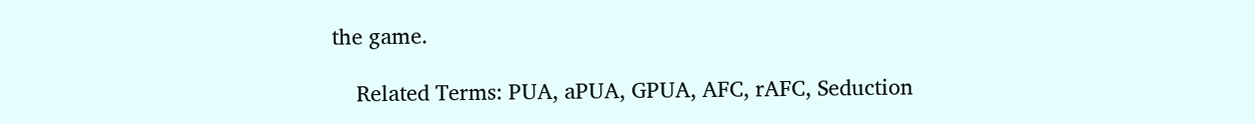the game.

    Related Terms: PUA, aPUA, GPUA, AFC, rAFC, Seduction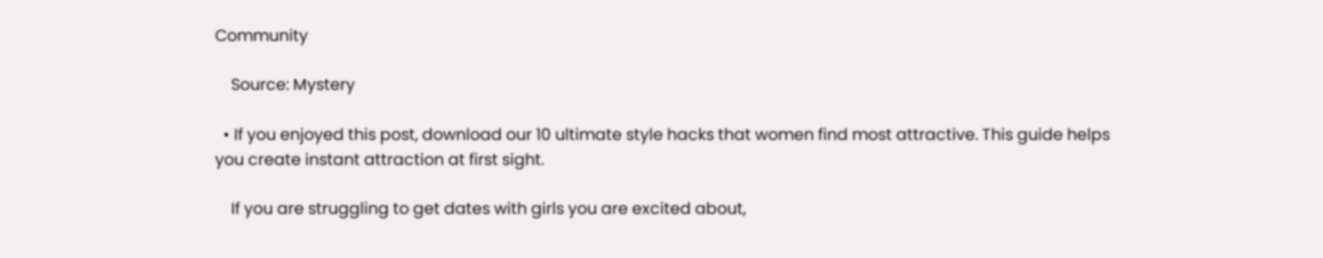Community

    Source: Mystery

  • If you enjoyed this post, download our 10 ultimate style hacks that women find most attractive. This guide helps you create instant attraction at first sight.

    If you are struggling to get dates with girls you are excited about,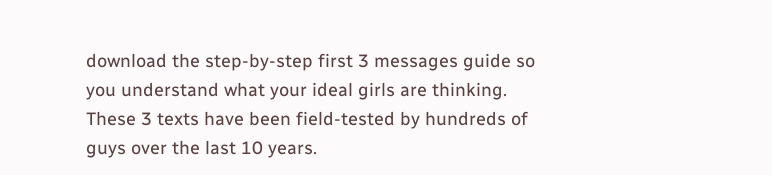download the step-by-step first 3 messages guide so you understand what your ideal girls are thinking. These 3 texts have been field-tested by hundreds of guys over the last 10 years.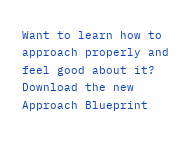Want to learn how to approach properly and feel good about it? Download the new Approach Blueprint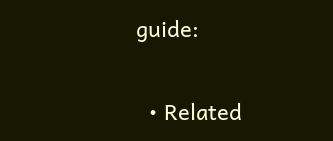guide:

  • Related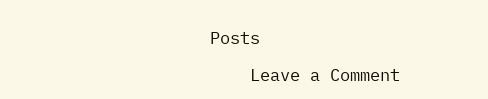Posts

    Leave a Comment